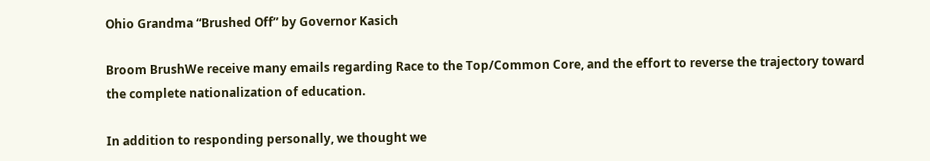Ohio Grandma “Brushed Off” by Governor Kasich

Broom BrushWe receive many emails regarding Race to the Top/Common Core, and the effort to reverse the trajectory toward the complete nationalization of education.

In addition to responding personally, we thought we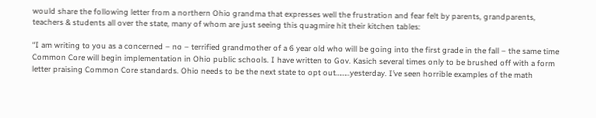would share the following letter from a northern Ohio grandma that expresses well the frustration and fear felt by parents, grandparents, teachers & students all over the state, many of whom are just seeing this quagmire hit their kitchen tables:

“I am writing to you as a concerned – no – terrified grandmother of a 6 year old who will be going into the first grade in the fall – the same time Common Core will begin implementation in Ohio public schools. I have written to Gov. Kasich several times only to be brushed off with a form letter praising Common Core standards. Ohio needs to be the next state to opt out……..yesterday. I’ve seen horrible examples of the math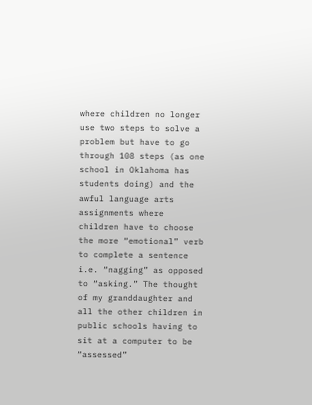where children no longer use two steps to solve a problem but have to go through 108 steps (as one school in Oklahoma has students doing) and the awful language arts assignments where children have to choose the more “emotional” verb to complete a sentence i.e. “nagging” as opposed to “asking.” The thought of my granddaughter and all the other children in public schools having to sit at a computer to be “assessed”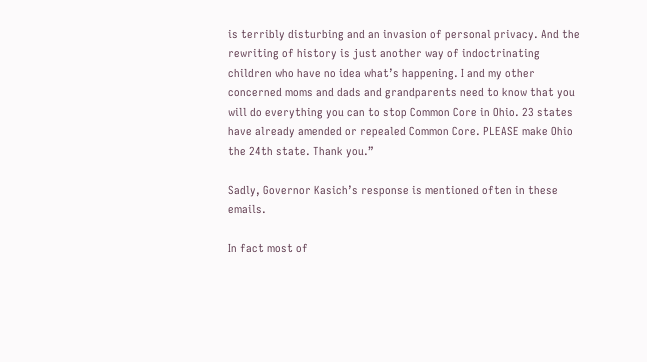is terribly disturbing and an invasion of personal privacy. And the rewriting of history is just another way of indoctrinating children who have no idea what’s happening. I and my other concerned moms and dads and grandparents need to know that you will do everything you can to stop Common Core in Ohio. 23 states have already amended or repealed Common Core. PLEASE make Ohio the 24th state. Thank you.”

Sadly, Governor Kasich’s response is mentioned often in these emails.

In fact most of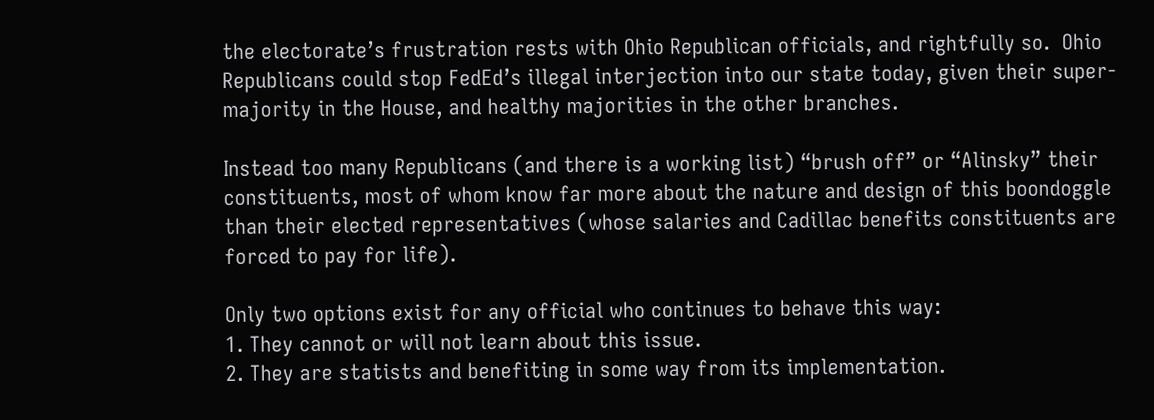the electorate’s frustration rests with Ohio Republican officials, and rightfully so.  Ohio Republicans could stop FedEd’s illegal interjection into our state today, given their super-majority in the House, and healthy majorities in the other branches.

Instead too many Republicans (and there is a working list) “brush off” or “Alinsky” their constituents, most of whom know far more about the nature and design of this boondoggle than their elected representatives (whose salaries and Cadillac benefits constituents are forced to pay for life).

Only two options exist for any official who continues to behave this way:
1. They cannot or will not learn about this issue.
2. They are statists and benefiting in some way from its implementation.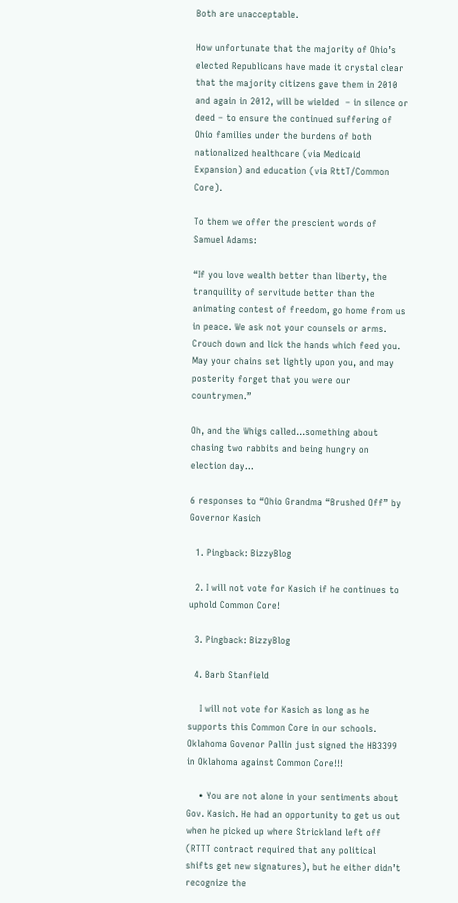Both are unacceptable.

How unfortunate that the majority of Ohio’s elected Republicans have made it crystal clear that the majority citizens gave them in 2010 and again in 2012, will be wielded  – in silence or deed – to ensure the continued suffering of Ohio families under the burdens of both nationalized healthcare (via Medicaid Expansion) and education (via RttT/Common Core).

To them we offer the prescient words of Samuel Adams:

“If you love wealth better than liberty, the tranquility of servitude better than the animating contest of freedom, go home from us in peace. We ask not your counsels or arms. Crouch down and lick the hands which feed you. May your chains set lightly upon you, and may posterity forget that you were our countrymen.”

Oh, and the Whigs called…something about chasing two rabbits and being hungry on election day…

6 responses to “Ohio Grandma “Brushed Off” by Governor Kasich

  1. Pingback: BizzyBlog

  2. I will not vote for Kasich if he continues to uphold Common Core!

  3. Pingback: BizzyBlog

  4. Barb Stanfield

    I will not vote for Kasich as long as he supports this Common Core in our schools. Oklahoma Govenor Pallin just signed the HB3399 in Oklahoma against Common Core!!!

    • You are not alone in your sentiments about Gov. Kasich. He had an opportunity to get us out when he picked up where Strickland left off (RTTT contract required that any political shifts get new signatures), but he either didn’t recognize the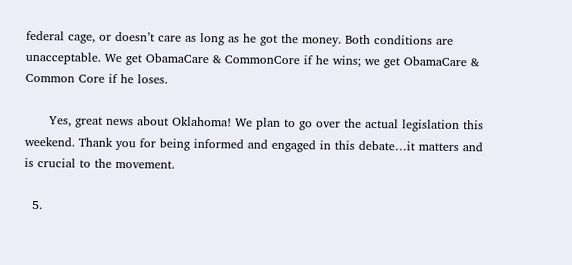federal cage, or doesn’t care as long as he got the money. Both conditions are unacceptable. We get ObamaCare & CommonCore if he wins; we get ObamaCare & Common Core if he loses.

      Yes, great news about Oklahoma! We plan to go over the actual legislation this weekend. Thank you for being informed and engaged in this debate…it matters and is crucial to the movement.

  5.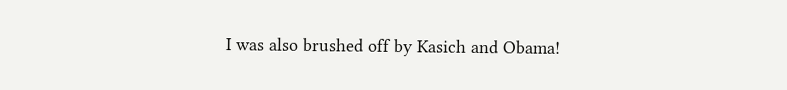I was also brushed off by Kasich and Obama!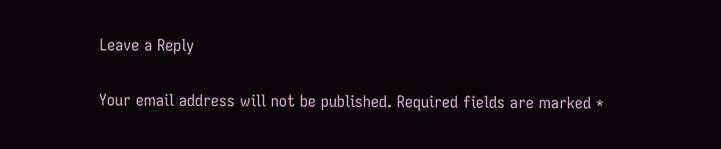Leave a Reply

Your email address will not be published. Required fields are marked *